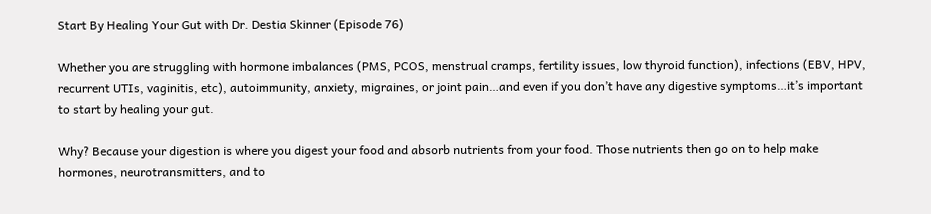Start By Healing Your Gut with Dr. Destia Skinner (Episode 76)

Whether you are struggling with hormone imbalances (PMS, PCOS, menstrual cramps, fertility issues, low thyroid function), infections (EBV, HPV, recurrent UTIs, vaginitis, etc), autoimmunity, anxiety, migraines, or joint pain…and even if you don’t have any digestive symptoms…it’s important to start by healing your gut.

Why? Because your digestion is where you digest your food and absorb nutrients from your food. Those nutrients then go on to help make hormones, neurotransmitters, and to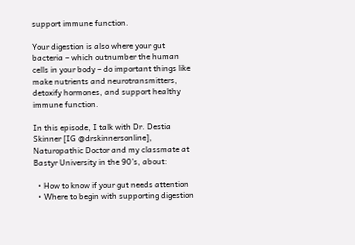support immune function.

Your digestion is also where your gut bacteria – which outnumber the human cells in your body – do important things like make nutrients and neurotransmitters, detoxify hormones, and support healthy immune function.

In this episode, I talk with Dr. Destia Skinner [IG @drskinnersonline], Naturopathic Doctor and my classmate at Bastyr University in the 90’s, about:

  • How to know if your gut needs attention
  • Where to begin with supporting digestion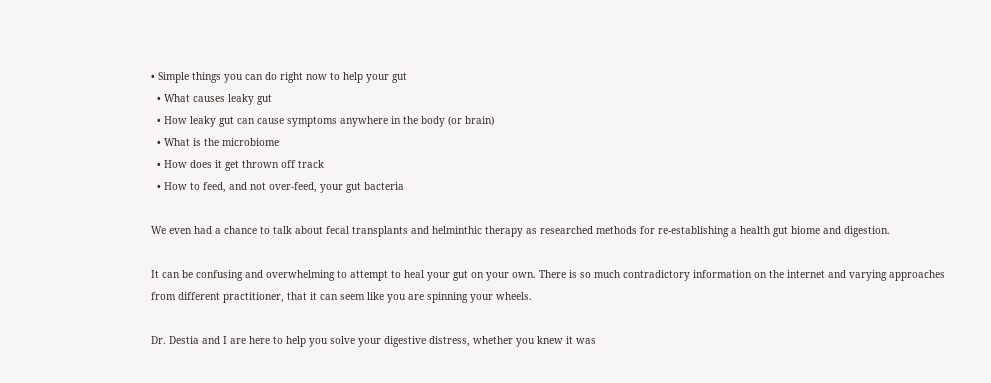• Simple things you can do right now to help your gut
  • What causes leaky gut
  • How leaky gut can cause symptoms anywhere in the body (or brain)
  • What is the microbiome
  • How does it get thrown off track
  • How to feed, and not over-feed, your gut bacteria

We even had a chance to talk about fecal transplants and helminthic therapy as researched methods for re-establishing a health gut biome and digestion.

It can be confusing and overwhelming to attempt to heal your gut on your own. There is so much contradictory information on the internet and varying approaches from different practitioner, that it can seem like you are spinning your wheels.

Dr. Destia and I are here to help you solve your digestive distress, whether you knew it was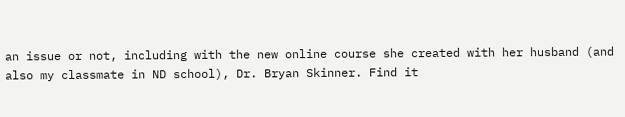an issue or not, including with the new online course she created with her husband (and also my classmate in ND school), Dr. Bryan Skinner. Find it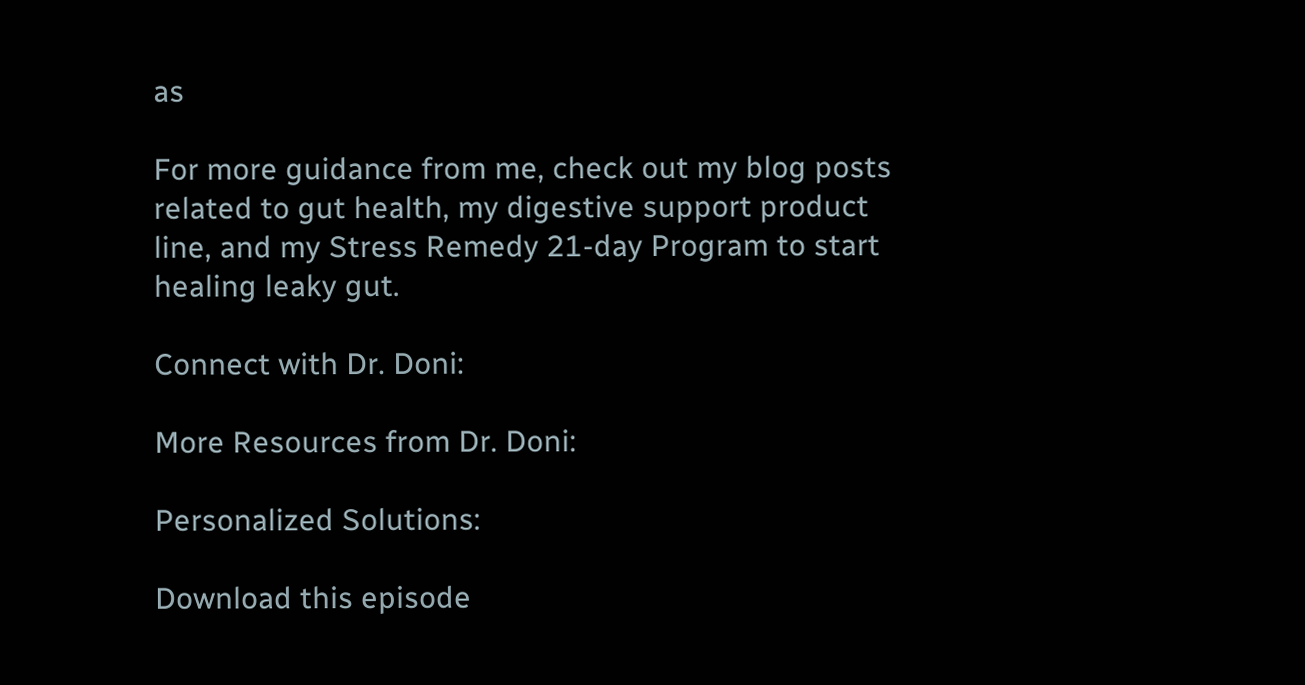as

For more guidance from me, check out my blog posts related to gut health, my digestive support product line, and my Stress Remedy 21-day Program to start healing leaky gut.

Connect with Dr. Doni:

More Resources from Dr. Doni:

Personalized Solutions:

Download this episode